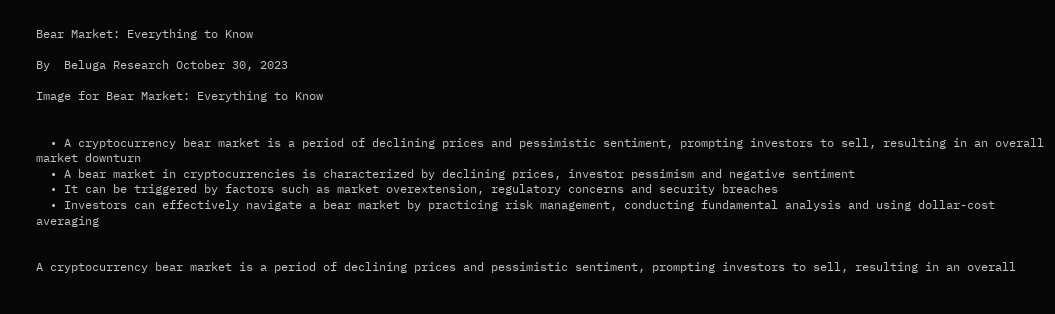Bear Market: Everything to Know

By  Beluga Research October 30, 2023

Image for Bear Market: Everything to Know


  • A cryptocurrency bear market is a period of declining prices and pessimistic sentiment, prompting investors to sell, resulting in an overall market downturn
  • A bear market in cryptocurrencies is characterized by declining prices, investor pessimism and negative sentiment
  • It can be triggered by factors such as market overextension, regulatory concerns and security breaches
  • Investors can effectively navigate a bear market by practicing risk management, conducting fundamental analysis and using dollar-cost averaging


A cryptocurrency bear market is a period of declining prices and pessimistic sentiment, prompting investors to sell, resulting in an overall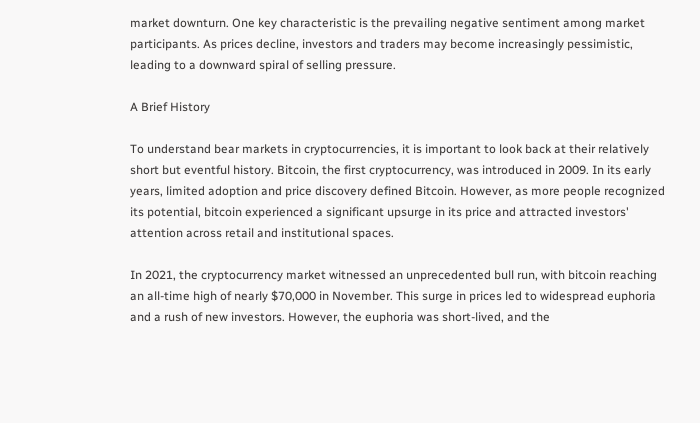market downturn. One key characteristic is the prevailing negative sentiment among market participants. As prices decline, investors and traders may become increasingly pessimistic, leading to a downward spiral of selling pressure.

A Brief History

To understand bear markets in cryptocurrencies, it is important to look back at their relatively short but eventful history. Bitcoin, the first cryptocurrency, was introduced in 2009. In its early years, limited adoption and price discovery defined Bitcoin. However, as more people recognized its potential, bitcoin experienced a significant upsurge in its price and attracted investors' attention across retail and institutional spaces.

In 2021, the cryptocurrency market witnessed an unprecedented bull run, with bitcoin reaching an all-time high of nearly $70,000 in November. This surge in prices led to widespread euphoria and a rush of new investors. However, the euphoria was short-lived, and the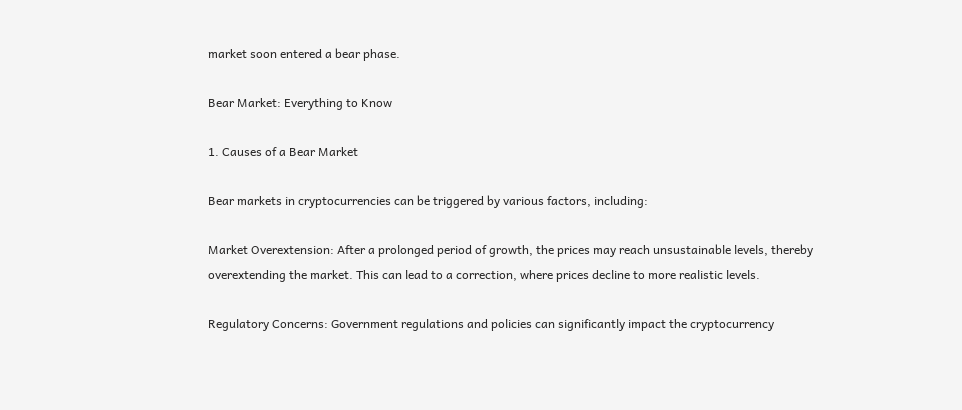market soon entered a bear phase.

Bear Market: Everything to Know

1. Causes of a Bear Market

Bear markets in cryptocurrencies can be triggered by various factors, including:

Market Overextension: After a prolonged period of growth, the prices may reach unsustainable levels, thereby overextending the market. This can lead to a correction, where prices decline to more realistic levels.

Regulatory Concerns: Government regulations and policies can significantly impact the cryptocurrency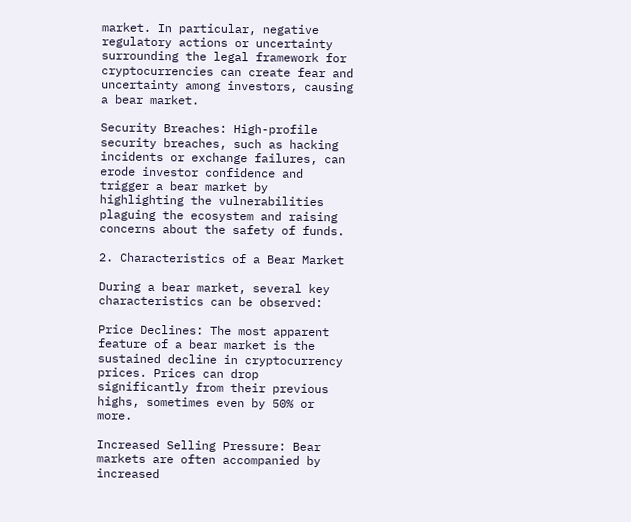market. In particular, negative regulatory actions or uncertainty surrounding the legal framework for cryptocurrencies can create fear and uncertainty among investors, causing a bear market.

Security Breaches: High-profile security breaches, such as hacking incidents or exchange failures, can erode investor confidence and trigger a bear market by highlighting the vulnerabilities plaguing the ecosystem and raising concerns about the safety of funds.

2. Characteristics of a Bear Market

During a bear market, several key characteristics can be observed:

Price Declines: The most apparent feature of a bear market is the sustained decline in cryptocurrency prices. Prices can drop significantly from their previous highs, sometimes even by 50% or more.

Increased Selling Pressure: Bear markets are often accompanied by increased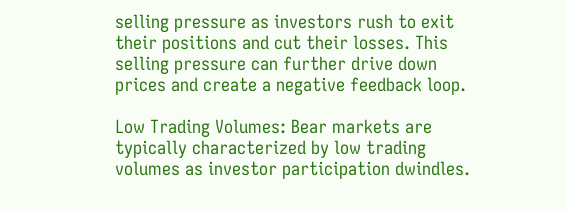selling pressure as investors rush to exit their positions and cut their losses. This selling pressure can further drive down prices and create a negative feedback loop.

Low Trading Volumes: Bear markets are typically characterized by low trading volumes as investor participation dwindles.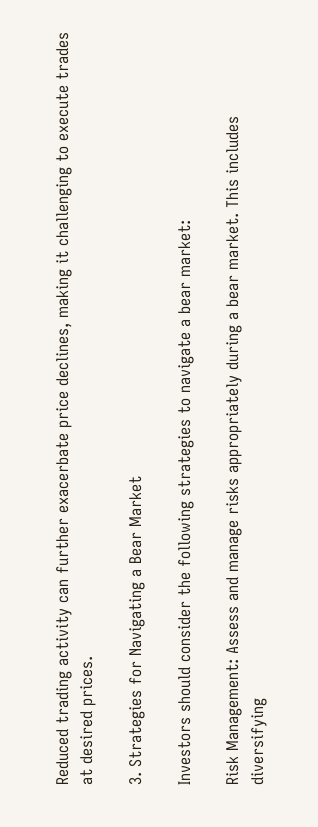Reduced trading activity can further exacerbate price declines, making it challenging to execute trades at desired prices.

3. Strategies for Navigating a Bear Market

Investors should consider the following strategies to navigate a bear market:

Risk Management: Assess and manage risks appropriately during a bear market. This includes diversifying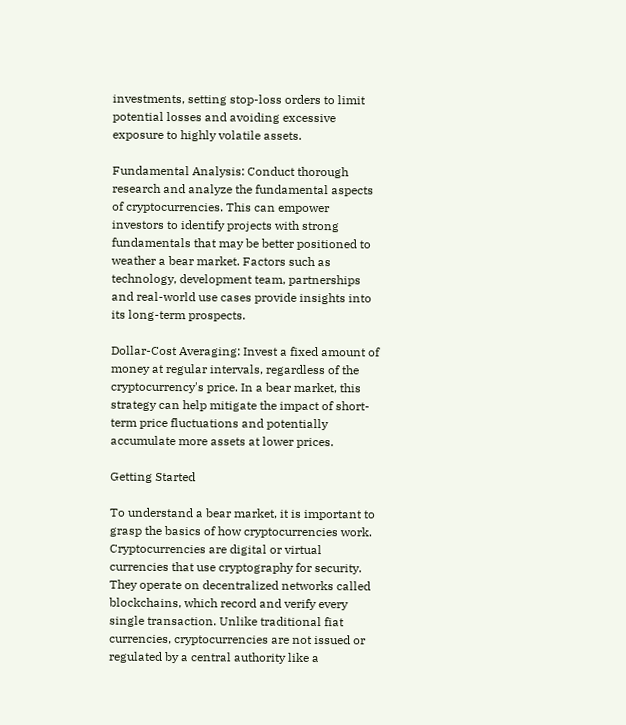investments, setting stop-loss orders to limit potential losses and avoiding excessive exposure to highly volatile assets.

Fundamental Analysis: Conduct thorough research and analyze the fundamental aspects of cryptocurrencies. This can empower investors to identify projects with strong fundamentals that may be better positioned to weather a bear market. Factors such as technology, development team, partnerships and real-world use cases provide insights into its long-term prospects.

Dollar-Cost Averaging: Invest a fixed amount of money at regular intervals, regardless of the cryptocurrency's price. In a bear market, this strategy can help mitigate the impact of short-term price fluctuations and potentially accumulate more assets at lower prices.

Getting Started

To understand a bear market, it is important to grasp the basics of how cryptocurrencies work. Cryptocurrencies are digital or virtual currencies that use cryptography for security. They operate on decentralized networks called blockchains, which record and verify every single transaction. Unlike traditional fiat currencies, cryptocurrencies are not issued or regulated by a central authority like a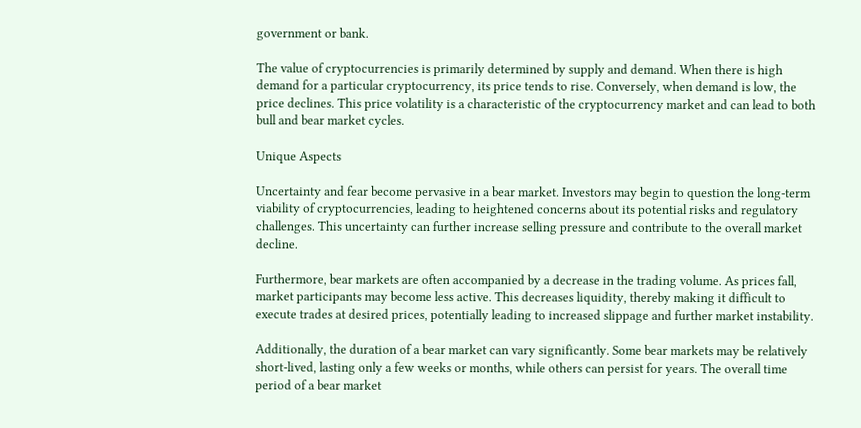government or bank.

The value of cryptocurrencies is primarily determined by supply and demand. When there is high demand for a particular cryptocurrency, its price tends to rise. Conversely, when demand is low, the price declines. This price volatility is a characteristic of the cryptocurrency market and can lead to both bull and bear market cycles.

Unique Aspects

Uncertainty and fear become pervasive in a bear market. Investors may begin to question the long-term viability of cryptocurrencies, leading to heightened concerns about its potential risks and regulatory challenges. This uncertainty can further increase selling pressure and contribute to the overall market decline.

Furthermore, bear markets are often accompanied by a decrease in the trading volume. As prices fall, market participants may become less active. This decreases liquidity, thereby making it difficult to execute trades at desired prices, potentially leading to increased slippage and further market instability.

Additionally, the duration of a bear market can vary significantly. Some bear markets may be relatively short-lived, lasting only a few weeks or months, while others can persist for years. The overall time period of a bear market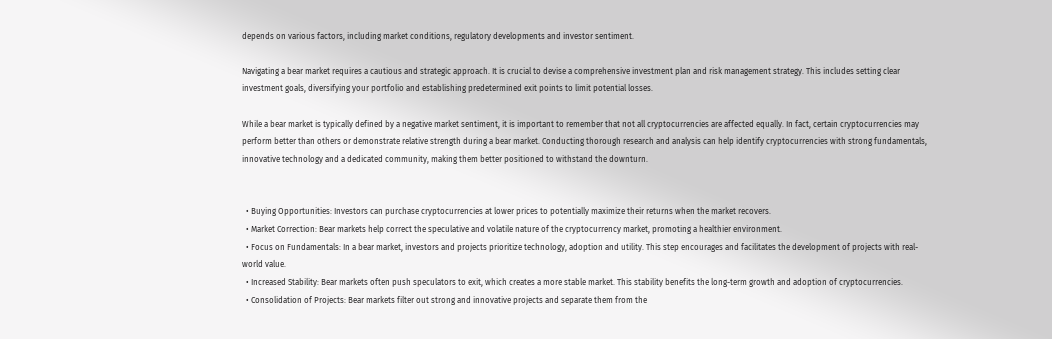depends on various factors, including market conditions, regulatory developments and investor sentiment.

Navigating a bear market requires a cautious and strategic approach. It is crucial to devise a comprehensive investment plan and risk management strategy. This includes setting clear investment goals, diversifying your portfolio and establishing predetermined exit points to limit potential losses.

While a bear market is typically defined by a negative market sentiment, it is important to remember that not all cryptocurrencies are affected equally. In fact, certain cryptocurrencies may perform better than others or demonstrate relative strength during a bear market. Conducting thorough research and analysis can help identify cryptocurrencies with strong fundamentals, innovative technology and a dedicated community, making them better positioned to withstand the downturn.


  • Buying Opportunities: Investors can purchase cryptocurrencies at lower prices to potentially maximize their returns when the market recovers.
  • Market Correction: Bear markets help correct the speculative and volatile nature of the cryptocurrency market, promoting a healthier environment.
  • Focus on Fundamentals: In a bear market, investors and projects prioritize technology, adoption and utility. This step encourages and facilitates the development of projects with real-world value.
  • Increased Stability: Bear markets often push speculators to exit, which creates a more stable market. This stability benefits the long-term growth and adoption of cryptocurrencies.
  • Consolidation of Projects: Bear markets filter out strong and innovative projects and separate them from the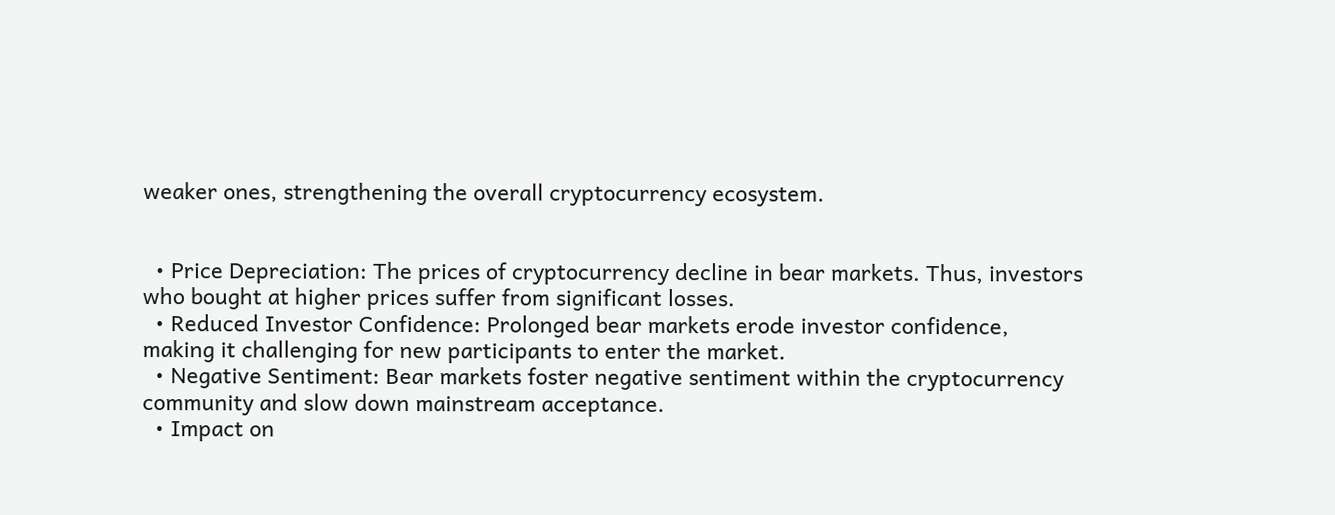weaker ones, strengthening the overall cryptocurrency ecosystem.


  • Price Depreciation: The prices of cryptocurrency decline in bear markets. Thus, investors who bought at higher prices suffer from significant losses.
  • Reduced Investor Confidence: Prolonged bear markets erode investor confidence, making it challenging for new participants to enter the market.
  • Negative Sentiment: Bear markets foster negative sentiment within the cryptocurrency community and slow down mainstream acceptance.
  • Impact on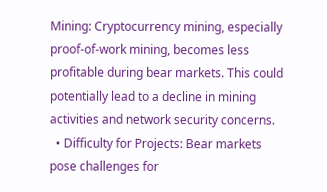Mining: Cryptocurrency mining, especially proof-of-work mining, becomes less profitable during bear markets. This could potentially lead to a decline in mining activities and network security concerns.
  • Difficulty for Projects: Bear markets pose challenges for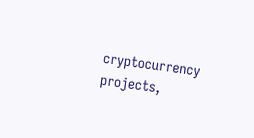cryptocurrency projects,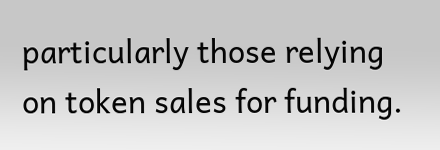particularly those relying on token sales for funding.